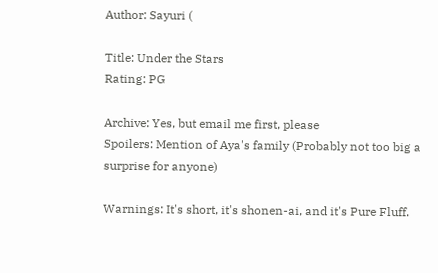Author: Sayuri (

Title: Under the Stars
Rating: PG

Archive: Yes, but email me first, please
Spoilers: Mention of Aya's family (Probably not too big a surprise for anyone)

Warnings: It's short, it's shonen-ai, and it's Pure Fluff.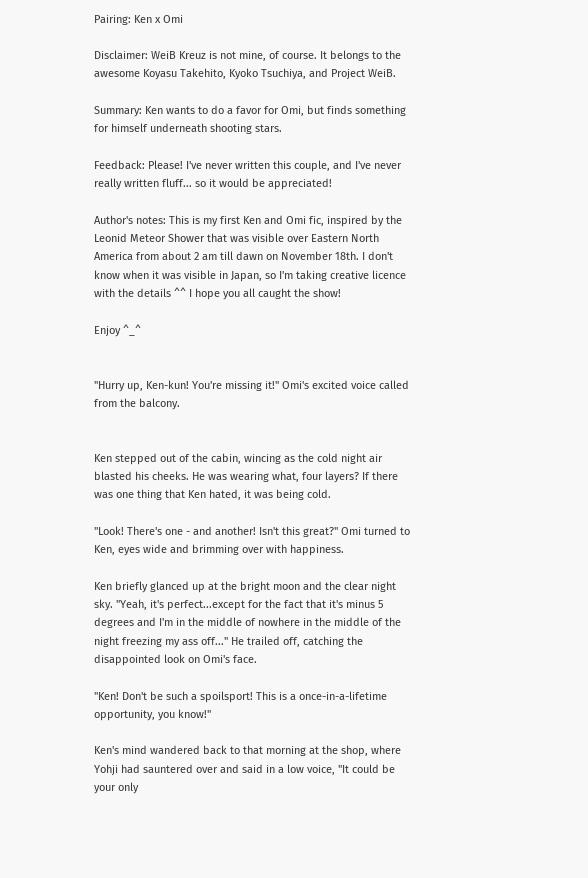Pairing: Ken x Omi

Disclaimer: WeiB Kreuz is not mine, of course. It belongs to the awesome Koyasu Takehito, Kyoko Tsuchiya, and Project WeiB.

Summary: Ken wants to do a favor for Omi, but finds something for himself underneath shooting stars.

Feedback: Please! I've never written this couple, and I've never really written fluff... so it would be appreciated!

Author's notes: This is my first Ken and Omi fic, inspired by the Leonid Meteor Shower that was visible over Eastern North America from about 2 am till dawn on November 18th. I don't know when it was visible in Japan, so I'm taking creative licence with the details ^^ I hope you all caught the show!

Enjoy ^_^


"Hurry up, Ken-kun! You're missing it!" Omi's excited voice called from the balcony.


Ken stepped out of the cabin, wincing as the cold night air blasted his cheeks. He was wearing what, four layers? If there was one thing that Ken hated, it was being cold.

"Look! There's one - and another! Isn't this great?" Omi turned to Ken, eyes wide and brimming over with happiness.

Ken briefly glanced up at the bright moon and the clear night sky. "Yeah, it's perfect...except for the fact that it's minus 5 degrees and I'm in the middle of nowhere in the middle of the night freezing my ass off..." He trailed off, catching the disappointed look on Omi's face.

"Ken! Don't be such a spoilsport! This is a once-in-a-lifetime opportunity, you know!"

Ken's mind wandered back to that morning at the shop, where Yohji had sauntered over and said in a low voice, "It could be your only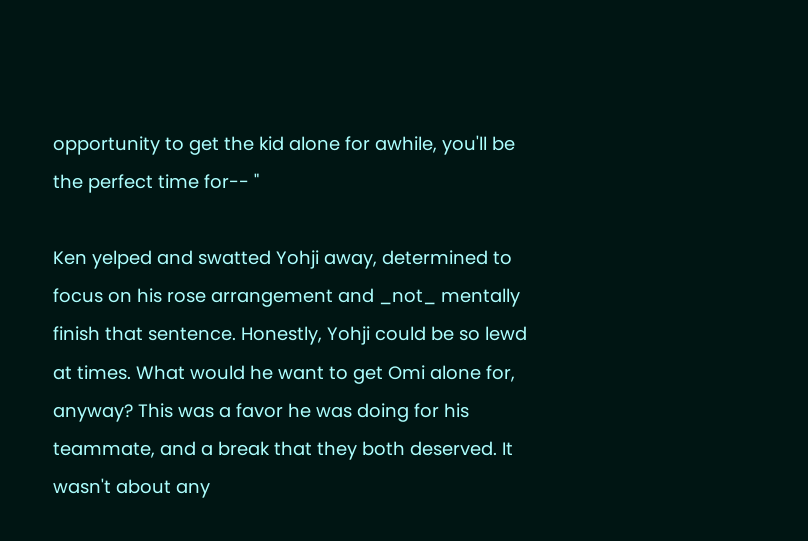opportunity to get the kid alone for awhile, you'll be the perfect time for-- "

Ken yelped and swatted Yohji away, determined to focus on his rose arrangement and _not_ mentally finish that sentence. Honestly, Yohji could be so lewd at times. What would he want to get Omi alone for, anyway? This was a favor he was doing for his teammate, and a break that they both deserved. It wasn't about any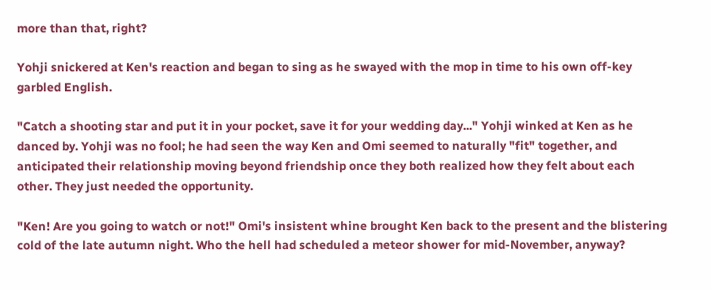more than that, right?

Yohji snickered at Ken's reaction and began to sing as he swayed with the mop in time to his own off-key garbled English.

"Catch a shooting star and put it in your pocket, save it for your wedding day..." Yohji winked at Ken as he danced by. Yohji was no fool; he had seen the way Ken and Omi seemed to naturally "fit" together, and anticipated their relationship moving beyond friendship once they both realized how they felt about each other. They just needed the opportunity.

"Ken! Are you going to watch or not!" Omi's insistent whine brought Ken back to the present and the blistering cold of the late autumn night. Who the hell had scheduled a meteor shower for mid-November, anyway?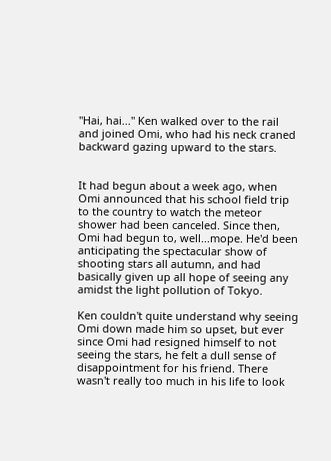"Hai, hai..." Ken walked over to the rail and joined Omi, who had his neck craned backward gazing upward to the stars.


It had begun about a week ago, when Omi announced that his school field trip to the country to watch the meteor shower had been canceled. Since then, Omi had begun to, well...mope. He'd been anticipating the spectacular show of shooting stars all autumn, and had basically given up all hope of seeing any amidst the light pollution of Tokyo.

Ken couldn't quite understand why seeing Omi down made him so upset, but ever since Omi had resigned himself to not seeing the stars, he felt a dull sense of disappointment for his friend. There wasn't really too much in his life to look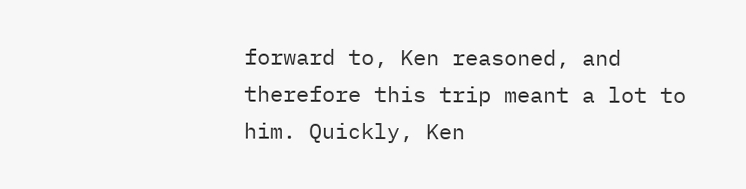forward to, Ken reasoned, and therefore this trip meant a lot to him. Quickly, Ken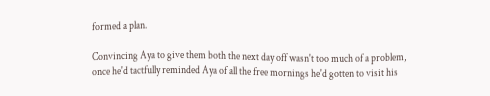formed a plan.

Convincing Aya to give them both the next day off wasn't too much of a problem, once he'd tactfully reminded Aya of all the free mornings he'd gotten to visit his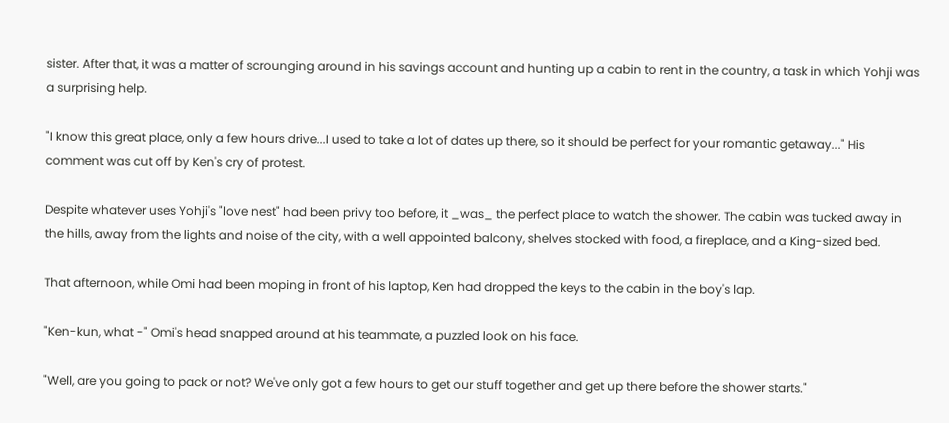sister. After that, it was a matter of scrounging around in his savings account and hunting up a cabin to rent in the country, a task in which Yohji was a surprising help.

"I know this great place, only a few hours drive...I used to take a lot of dates up there, so it should be perfect for your romantic getaway..." His comment was cut off by Ken's cry of protest.

Despite whatever uses Yohji's "love nest" had been privy too before, it _was_ the perfect place to watch the shower. The cabin was tucked away in the hills, away from the lights and noise of the city, with a well appointed balcony, shelves stocked with food, a fireplace, and a King-sized bed.

That afternoon, while Omi had been moping in front of his laptop, Ken had dropped the keys to the cabin in the boy's lap.

"Ken-kun, what -" Omi's head snapped around at his teammate, a puzzled look on his face.

"Well, are you going to pack or not? We've only got a few hours to get our stuff together and get up there before the shower starts."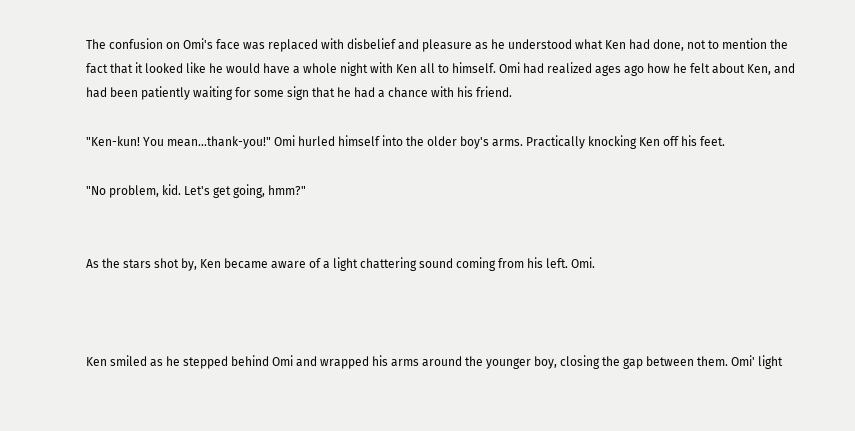The confusion on Omi's face was replaced with disbelief and pleasure as he understood what Ken had done, not to mention the fact that it looked like he would have a whole night with Ken all to himself. Omi had realized ages ago how he felt about Ken, and had been patiently waiting for some sign that he had a chance with his friend.

"Ken-kun! You mean...thank-you!" Omi hurled himself into the older boy's arms. Practically knocking Ken off his feet.

"No problem, kid. Let's get going, hmm?"


As the stars shot by, Ken became aware of a light chattering sound coming from his left. Omi.



Ken smiled as he stepped behind Omi and wrapped his arms around the younger boy, closing the gap between them. Omi' light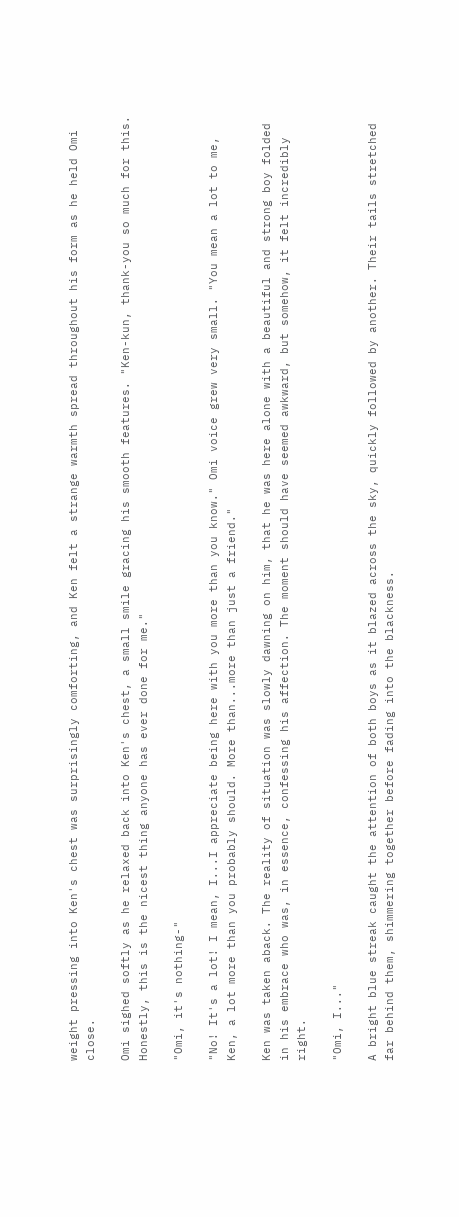weight pressing into Ken's chest was surprisingly comforting, and Ken felt a strange warmth spread throughout his form as he held Omi close.

Omi sighed softly as he relaxed back into Ken's chest, a small smile gracing his smooth features. "Ken-kun, thank-you so much for this. Honestly, this is the nicest thing anyone has ever done for me."

"Omi, it's nothing-"

"No! It's a lot! I mean, I...I appreciate being here with you more than you know." Omi voice grew very small. "You mean a lot to me, Ken, a lot more than you probably should. More than...more than just a friend."

Ken was taken aback. The reality of situation was slowly dawning on him, that he was here alone with a beautiful and strong boy folded in his embrace who was, in essence, confessing his affection. The moment should have seemed awkward, but somehow, it felt incredibly right.

"Omi, I..."

A bright blue streak caught the attention of both boys as it blazed across the sky, quickly followed by another. Their tails stretched far behind them, shimmering together before fading into the blackness.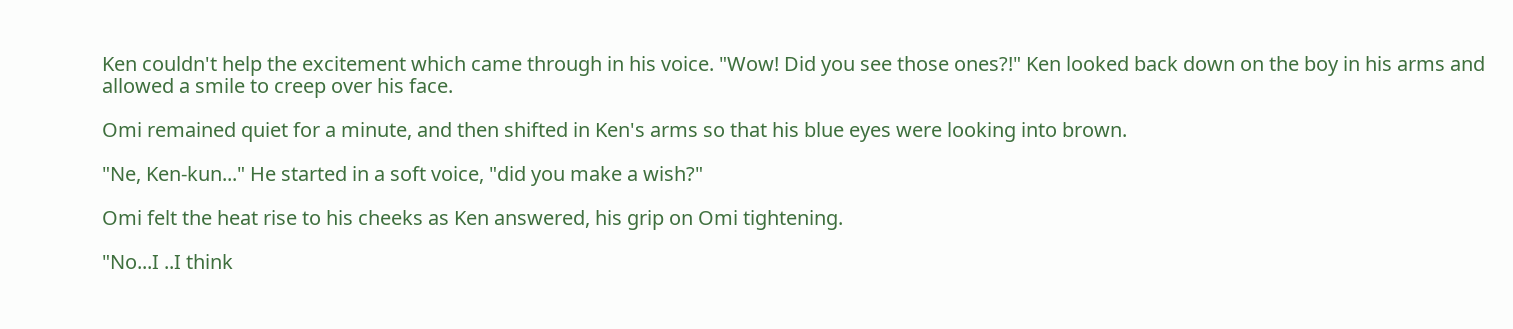Ken couldn't help the excitement which came through in his voice. "Wow! Did you see those ones?!" Ken looked back down on the boy in his arms and allowed a smile to creep over his face.

Omi remained quiet for a minute, and then shifted in Ken's arms so that his blue eyes were looking into brown.

"Ne, Ken-kun..." He started in a soft voice, "did you make a wish?"

Omi felt the heat rise to his cheeks as Ken answered, his grip on Omi tightening.

"No...I ..I think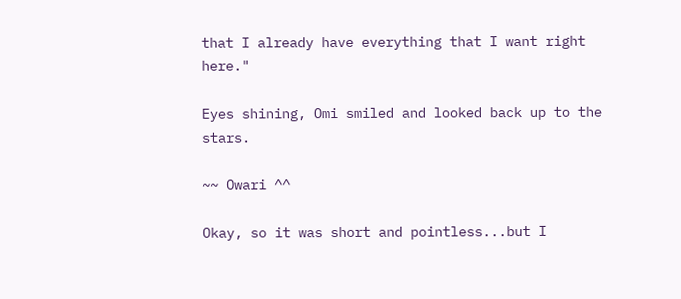that I already have everything that I want right here."

Eyes shining, Omi smiled and looked back up to the stars.

~~ Owari ^^

Okay, so it was short and pointless...but I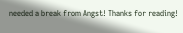needed a break from Angst! Thanks for reading!